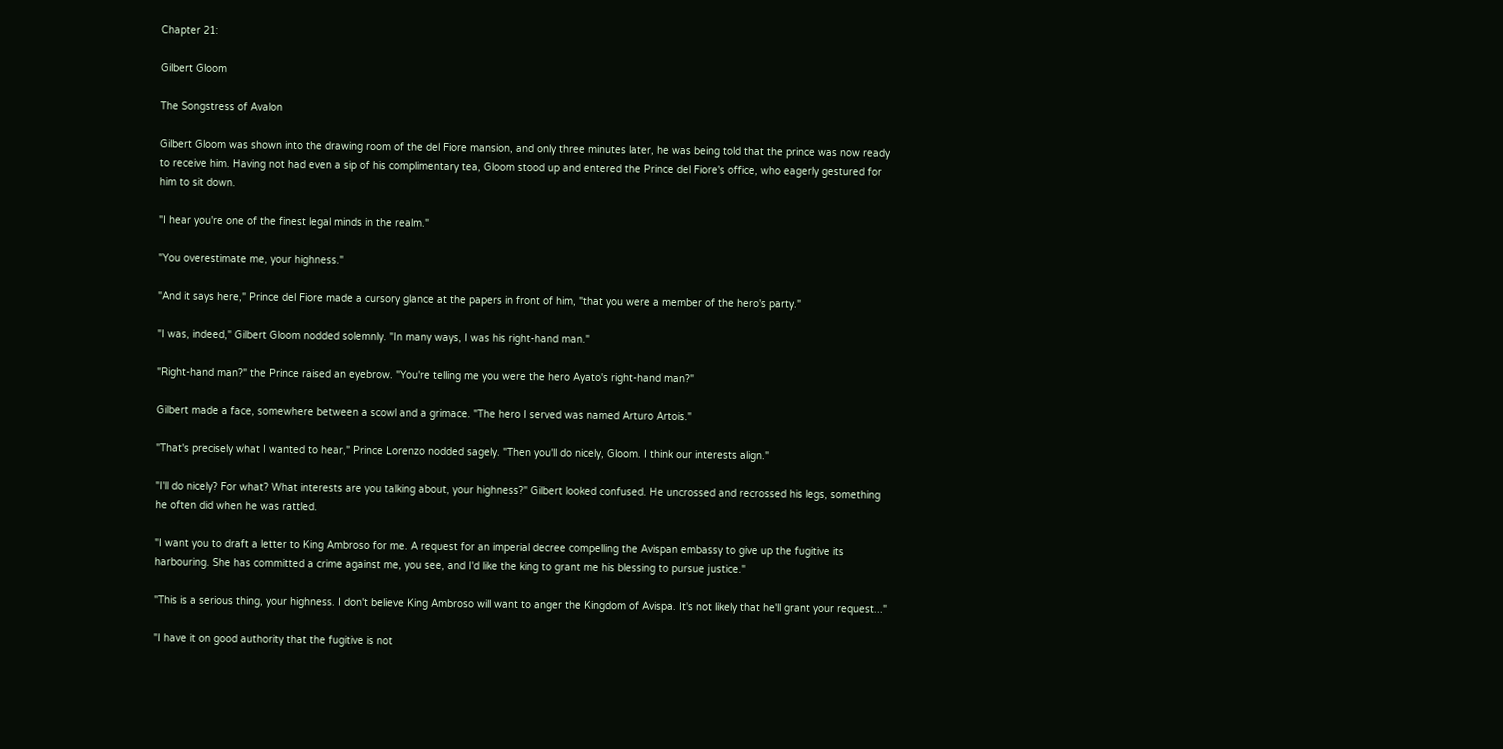Chapter 21:

Gilbert Gloom

The Songstress of Avalon

Gilbert Gloom was shown into the drawing room of the del Fiore mansion, and only three minutes later, he was being told that the prince was now ready to receive him. Having not had even a sip of his complimentary tea, Gloom stood up and entered the Prince del Fiore's office, who eagerly gestured for him to sit down.

"I hear you're one of the finest legal minds in the realm."

"You overestimate me, your highness."

"And it says here," Prince del Fiore made a cursory glance at the papers in front of him, "that you were a member of the hero's party."

"I was, indeed," Gilbert Gloom nodded solemnly. "In many ways, I was his right-hand man."

"Right-hand man?" the Prince raised an eyebrow. "You're telling me you were the hero Ayato's right-hand man?"

Gilbert made a face, somewhere between a scowl and a grimace. "The hero I served was named Arturo Artois."

"That's precisely what I wanted to hear," Prince Lorenzo nodded sagely. "Then you'll do nicely, Gloom. I think our interests align."

"I'll do nicely? For what? What interests are you talking about, your highness?" Gilbert looked confused. He uncrossed and recrossed his legs, something he often did when he was rattled.

"I want you to draft a letter to King Ambroso for me. A request for an imperial decree compelling the Avispan embassy to give up the fugitive its harbouring. She has committed a crime against me, you see, and I'd like the king to grant me his blessing to pursue justice."

"This is a serious thing, your highness. I don't believe King Ambroso will want to anger the Kingdom of Avispa. It's not likely that he'll grant your request..."

"I have it on good authority that the fugitive is not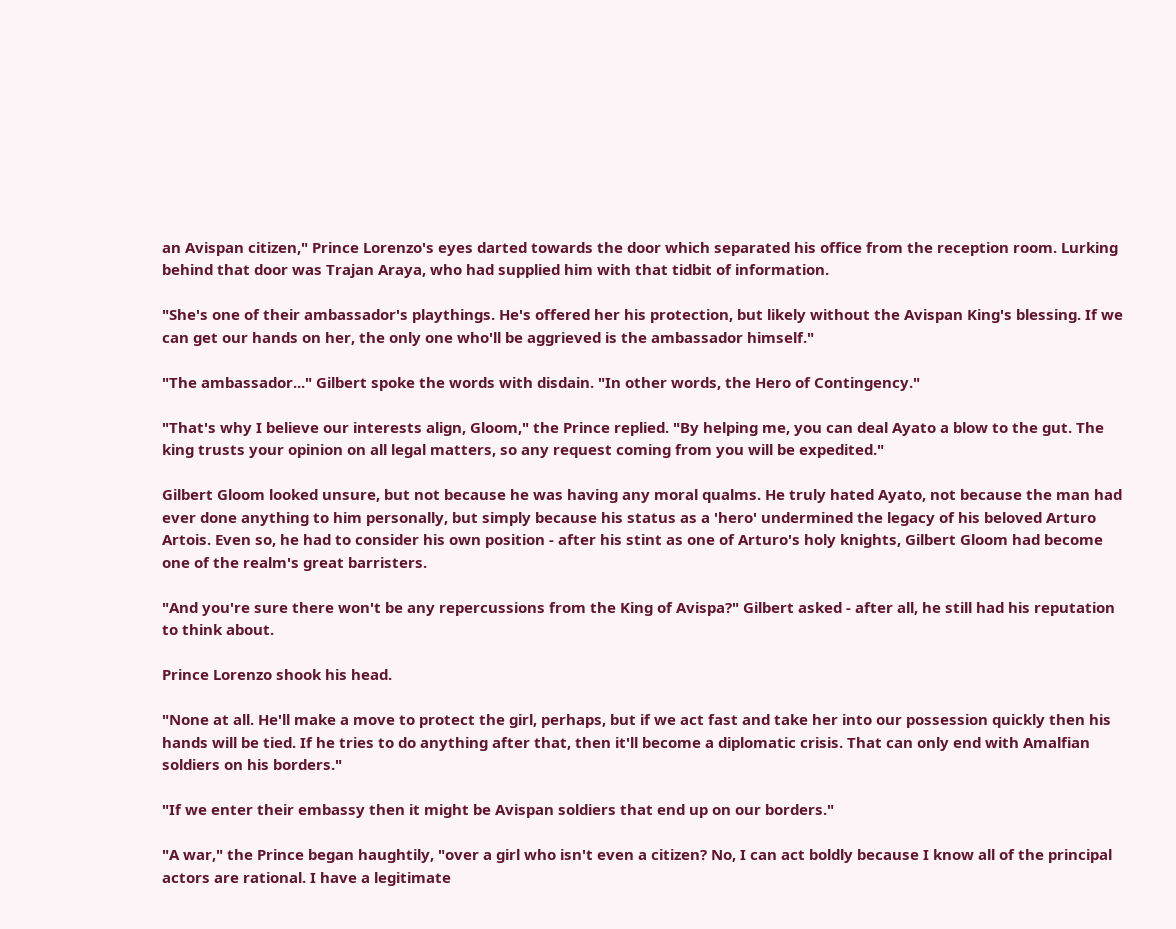an Avispan citizen," Prince Lorenzo's eyes darted towards the door which separated his office from the reception room. Lurking behind that door was Trajan Araya, who had supplied him with that tidbit of information.

"She's one of their ambassador's playthings. He's offered her his protection, but likely without the Avispan King's blessing. If we can get our hands on her, the only one who'll be aggrieved is the ambassador himself."

"The ambassador..." Gilbert spoke the words with disdain. "In other words, the Hero of Contingency."

"That's why I believe our interests align, Gloom," the Prince replied. "By helping me, you can deal Ayato a blow to the gut. The king trusts your opinion on all legal matters, so any request coming from you will be expedited."

Gilbert Gloom looked unsure, but not because he was having any moral qualms. He truly hated Ayato, not because the man had ever done anything to him personally, but simply because his status as a 'hero' undermined the legacy of his beloved Arturo Artois. Even so, he had to consider his own position - after his stint as one of Arturo's holy knights, Gilbert Gloom had become one of the realm's great barristers.

"And you're sure there won't be any repercussions from the King of Avispa?" Gilbert asked - after all, he still had his reputation to think about.

Prince Lorenzo shook his head.

"None at all. He'll make a move to protect the girl, perhaps, but if we act fast and take her into our possession quickly then his hands will be tied. If he tries to do anything after that, then it'll become a diplomatic crisis. That can only end with Amalfian soldiers on his borders."

"If we enter their embassy then it might be Avispan soldiers that end up on our borders."

"A war," the Prince began haughtily, "over a girl who isn't even a citizen? No, I can act boldly because I know all of the principal actors are rational. I have a legitimate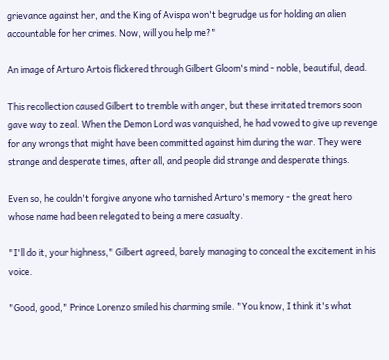grievance against her, and the King of Avispa won't begrudge us for holding an alien accountable for her crimes. Now, will you help me?"

An image of Arturo Artois flickered through Gilbert Gloom's mind - noble, beautiful, dead.

This recollection caused Gilbert to tremble with anger, but these irritated tremors soon gave way to zeal. When the Demon Lord was vanquished, he had vowed to give up revenge for any wrongs that might have been committed against him during the war. They were strange and desperate times, after all, and people did strange and desperate things.

Even so, he couldn't forgive anyone who tarnished Arturo's memory - the great hero whose name had been relegated to being a mere casualty.

"I'll do it, your highness," Gilbert agreed, barely managing to conceal the excitement in his voice.

"Good, good," Prince Lorenzo smiled his charming smile. "You know, I think it's what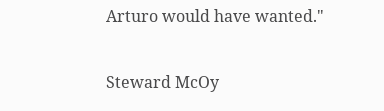Arturo would have wanted."

Steward McOy